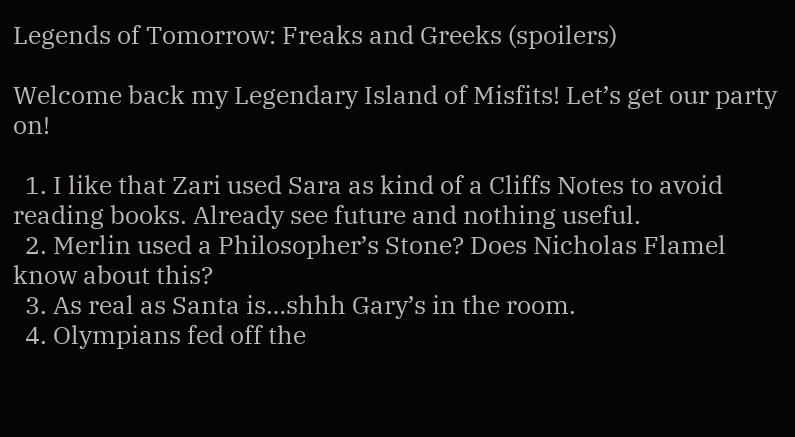Legends of Tomorrow: Freaks and Greeks (spoilers)

Welcome back my Legendary Island of Misfits! Let’s get our party on!

  1. I like that Zari used Sara as kind of a Cliffs Notes to avoid reading books. Already see future and nothing useful.
  2. Merlin used a Philosopher’s Stone? Does Nicholas Flamel know about this?
  3. As real as Santa is…shhh Gary’s in the room.
  4. Olympians fed off the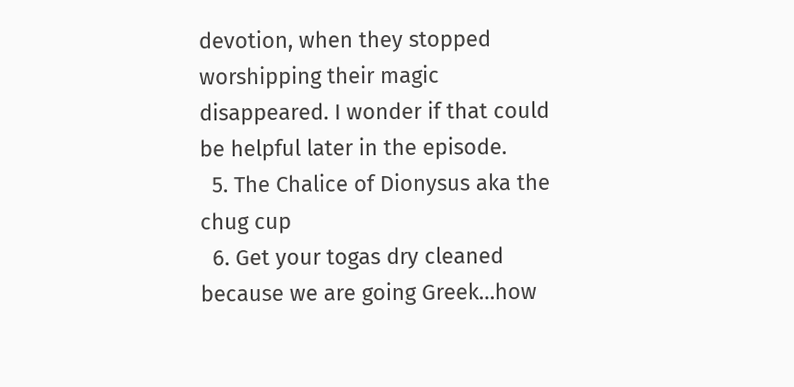devotion, when they stopped worshipping their magic disappeared. I wonder if that could be helpful later in the episode.
  5. The Chalice of Dionysus aka the chug cup
  6. Get your togas dry cleaned because we are going Greek…how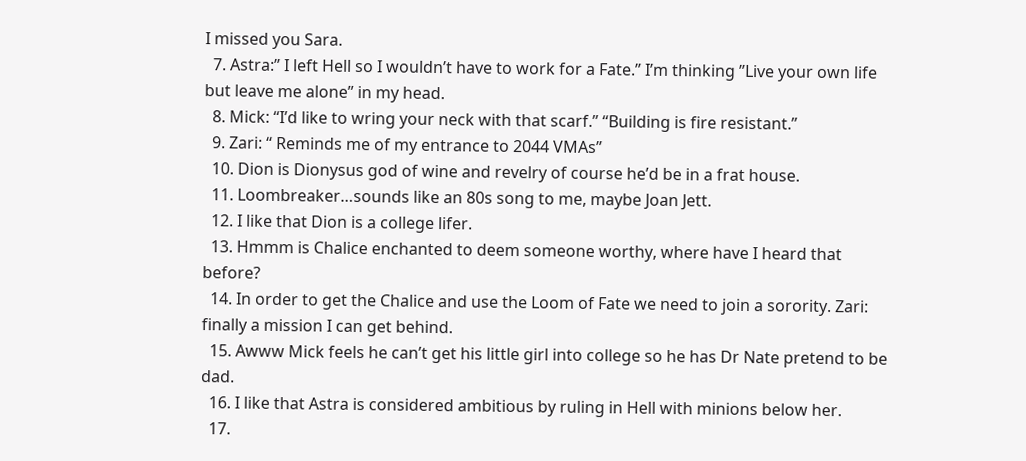I missed you Sara.
  7. Astra:” I left Hell so I wouldn’t have to work for a Fate.” I’m thinking ”Live your own life but leave me alone” in my head.
  8. Mick: “I’d like to wring your neck with that scarf.” “Building is fire resistant.”
  9. Zari: “ Reminds me of my entrance to 2044 VMAs”
  10. Dion is Dionysus god of wine and revelry of course he’d be in a frat house.
  11. Loombreaker…sounds like an 80s song to me, maybe Joan Jett.
  12. I like that Dion is a college lifer.
  13. Hmmm is Chalice enchanted to deem someone worthy, where have I heard that before?
  14. In order to get the Chalice and use the Loom of Fate we need to join a sorority. Zari: finally a mission I can get behind.
  15. Awww Mick feels he can’t get his little girl into college so he has Dr Nate pretend to be dad.
  16. I like that Astra is considered ambitious by ruling in Hell with minions below her.
  17.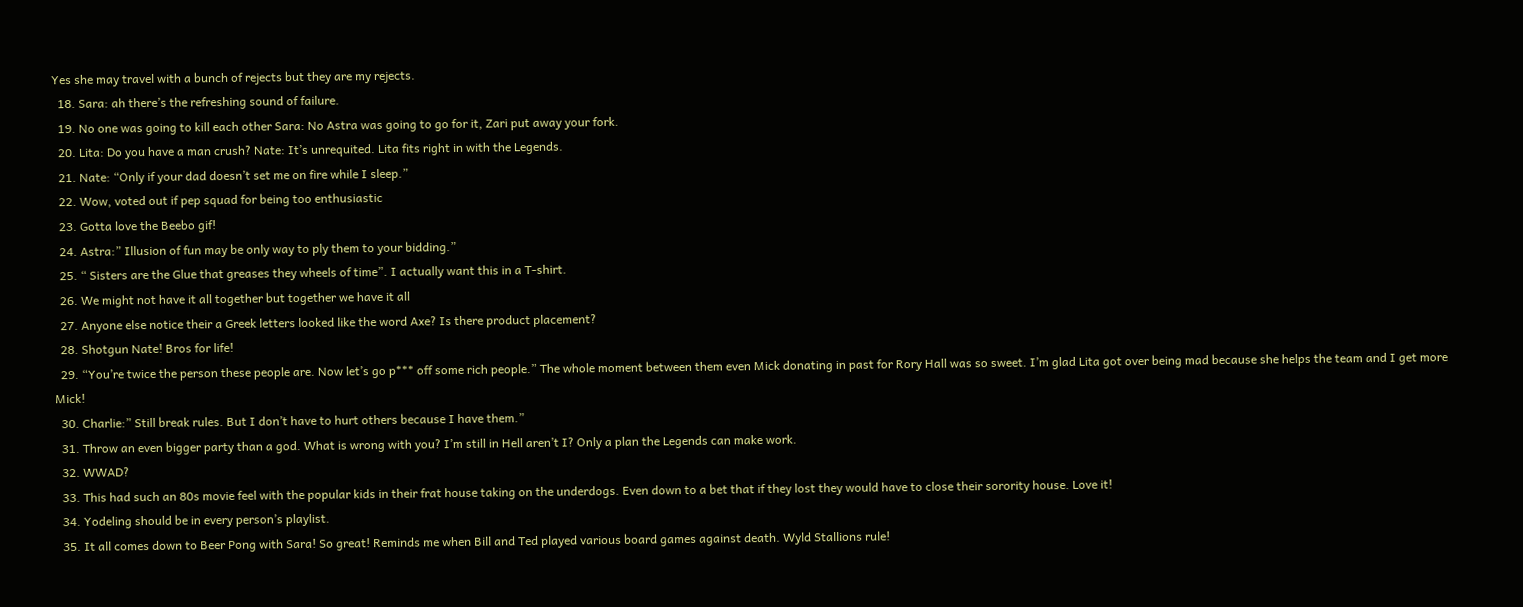Yes she may travel with a bunch of rejects but they are my rejects.
  18. Sara: ah there’s the refreshing sound of failure.
  19. No one was going to kill each other Sara: No Astra was going to go for it, Zari put away your fork.
  20. Lita: Do you have a man crush? Nate: It’s unrequited. Lita fits right in with the Legends.
  21. Nate: “Only if your dad doesn’t set me on fire while I sleep.”
  22. Wow, voted out if pep squad for being too enthusiastic
  23. Gotta love the Beebo gif!
  24. Astra:” Illusion of fun may be only way to ply them to your bidding.”
  25. “ Sisters are the Glue that greases they wheels of time”. I actually want this in a T-shirt.
  26. We might not have it all together but together we have it all
  27. Anyone else notice their a Greek letters looked like the word Axe? Is there product placement?
  28. Shotgun Nate! Bros for life!
  29. “You’re twice the person these people are. Now let’s go p*** off some rich people.” The whole moment between them even Mick donating in past for Rory Hall was so sweet. I’m glad Lita got over being mad because she helps the team and I get more Mick!
  30. Charlie:” Still break rules. But I don’t have to hurt others because I have them.”
  31. Throw an even bigger party than a god. What is wrong with you? I’m still in Hell aren’t I? Only a plan the Legends can make work.
  32. WWAD?
  33. This had such an 80s movie feel with the popular kids in their frat house taking on the underdogs. Even down to a bet that if they lost they would have to close their sorority house. Love it!
  34. Yodeling should be in every person’s playlist.
  35. It all comes down to Beer Pong with Sara! So great! Reminds me when Bill and Ted played various board games against death. Wyld Stallions rule!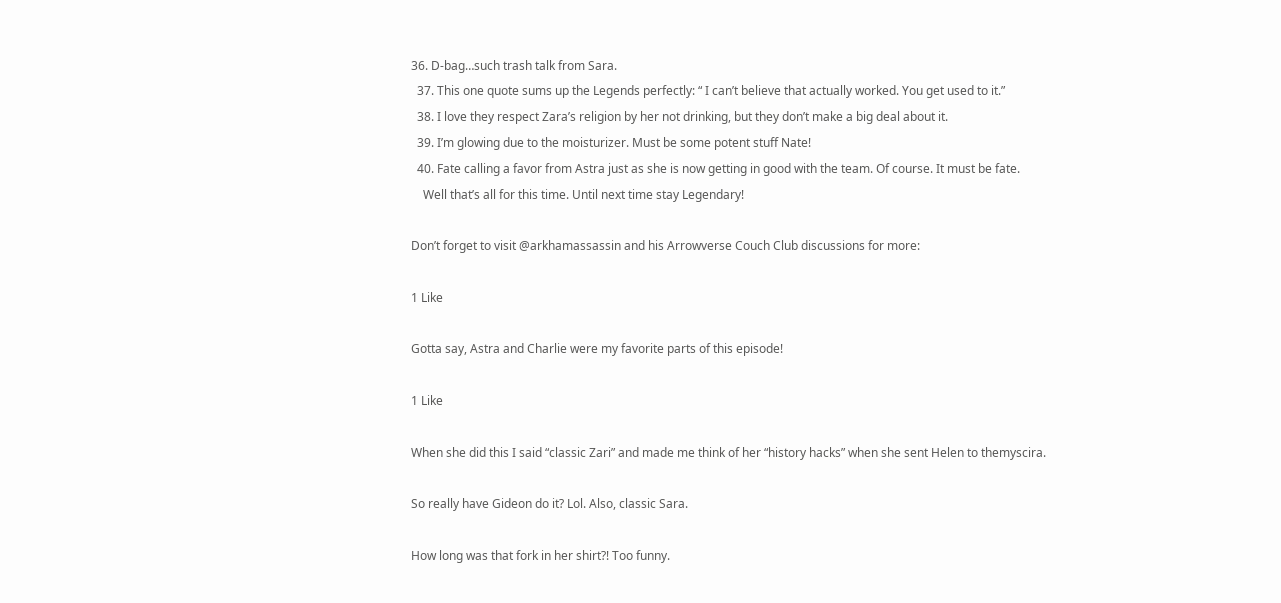36. D-bag…such trash talk from Sara.
  37. This one quote sums up the Legends perfectly: “ I can’t believe that actually worked. You get used to it.”
  38. I love they respect Zara’s religion by her not drinking, but they don’t make a big deal about it.
  39. I’m glowing due to the moisturizer. Must be some potent stuff Nate!
  40. Fate calling a favor from Astra just as she is now getting in good with the team. Of course. It must be fate.
    Well that’s all for this time. Until next time stay Legendary!

Don’t forget to visit @arkhamassassin and his Arrowverse Couch Club discussions for more:

1 Like

Gotta say, Astra and Charlie were my favorite parts of this episode!

1 Like

When she did this I said “classic Zari” and made me think of her “history hacks” when she sent Helen to themyscira.

So really have Gideon do it? Lol. Also, classic Sara.

How long was that fork in her shirt?! Too funny.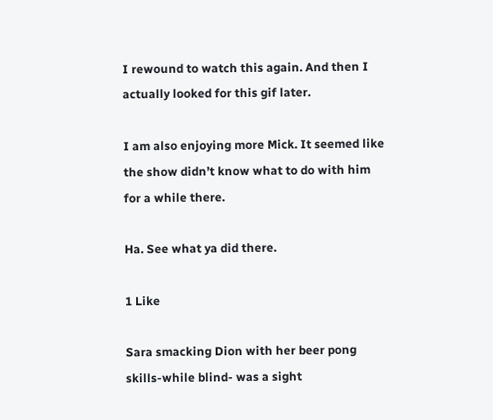I rewound to watch this again. And then I actually looked for this gif later.

I am also enjoying more Mick. It seemed like the show didn’t know what to do with him for a while there.

Ha. See what ya did there.

1 Like

Sara smacking Dion with her beer pong skills-while blind- was a sight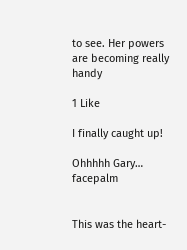to see. Her powers are becoming really handy

1 Like

I finally caught up!

Ohhhhh Gary… facepalm


This was the heart-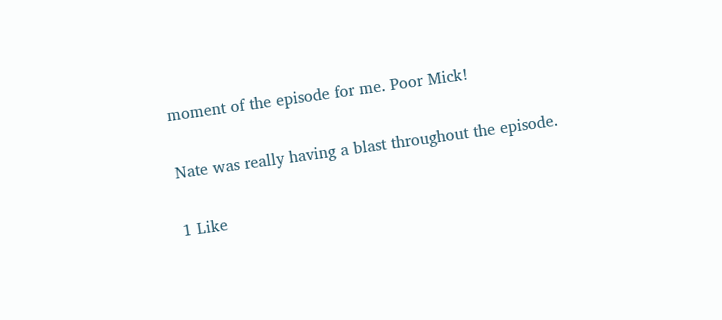moment of the episode for me. Poor Mick!

Nate was really having a blast throughout the episode.

1 Like